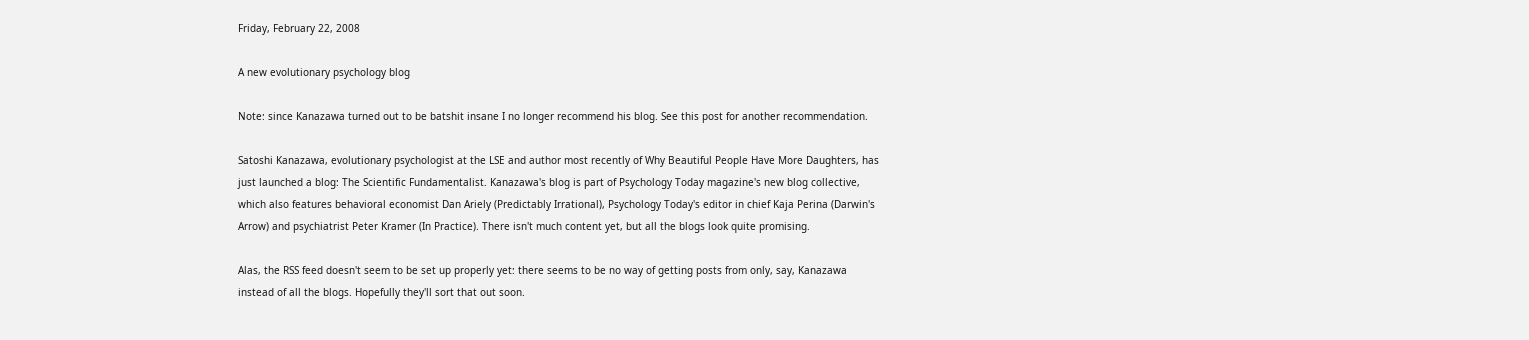Friday, February 22, 2008

A new evolutionary psychology blog

Note: since Kanazawa turned out to be batshit insane I no longer recommend his blog. See this post for another recommendation.

Satoshi Kanazawa, evolutionary psychologist at the LSE and author most recently of Why Beautiful People Have More Daughters, has just launched a blog: The Scientific Fundamentalist. Kanazawa's blog is part of Psychology Today magazine's new blog collective, which also features behavioral economist Dan Ariely (Predictably Irrational), Psychology Today's editor in chief Kaja Perina (Darwin's Arrow) and psychiatrist Peter Kramer (In Practice). There isn't much content yet, but all the blogs look quite promising.

Alas, the RSS feed doesn't seem to be set up properly yet: there seems to be no way of getting posts from only, say, Kanazawa instead of all the blogs. Hopefully they'll sort that out soon.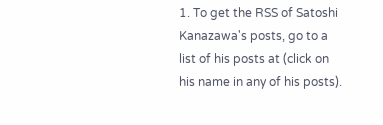1. To get the RSS of Satoshi Kanazawa's posts, go to a list of his posts at (click on his name in any of his posts).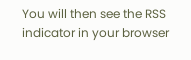You will then see the RSS indicator in your browser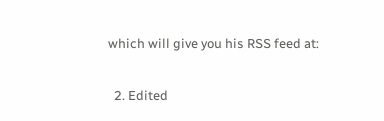which will give you his RSS feed at:


  2. Edited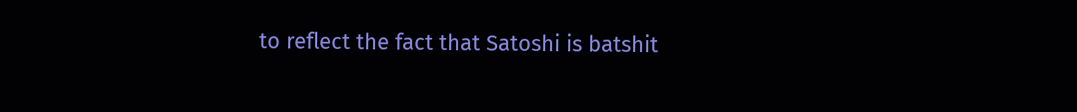to reflect the fact that Satoshi is batshit